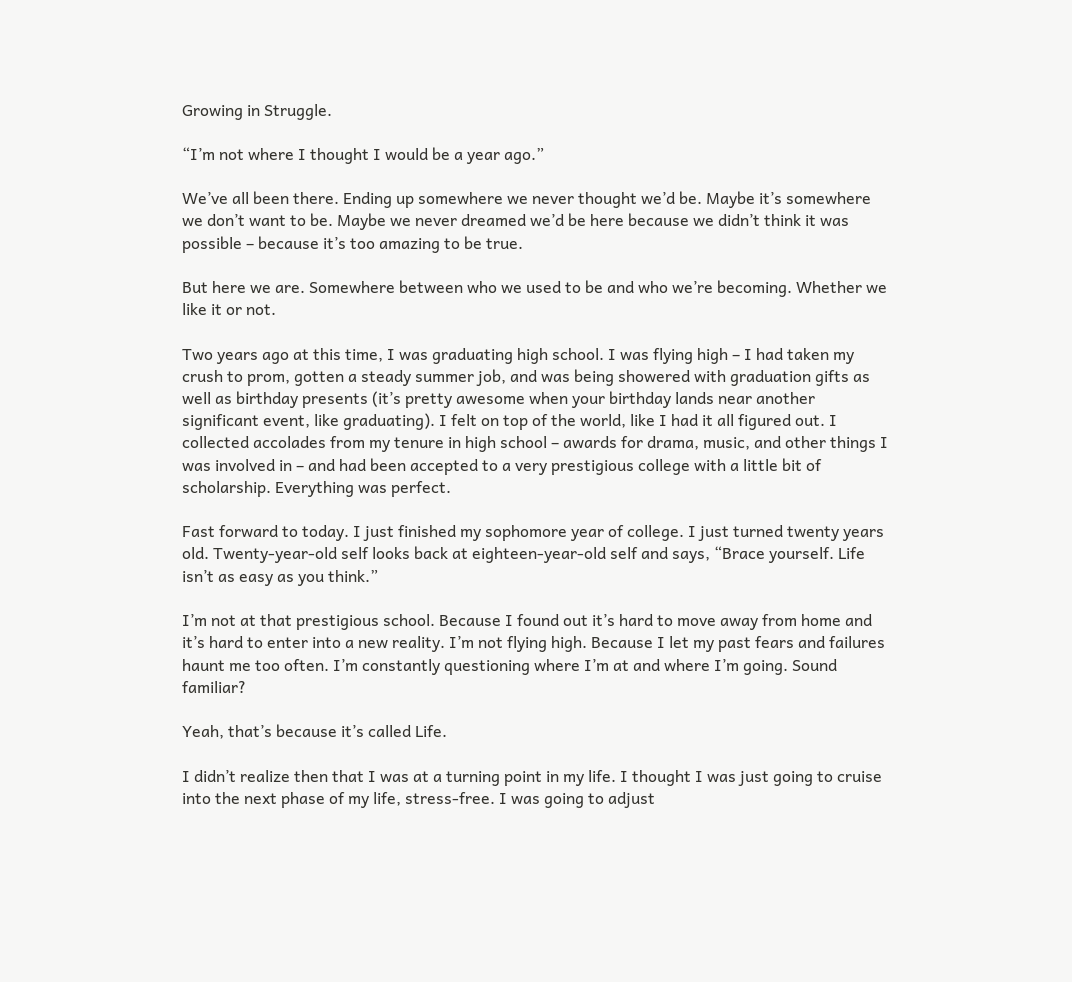Growing in Struggle.

“I’m not where I thought I would be a year ago.”

We’ve all been there. Ending up somewhere we never thought we’d be. Maybe it’s somewhere we don’t want to be. Maybe we never dreamed we’d be here because we didn’t think it was possible – because it’s too amazing to be true.

But here we are. Somewhere between who we used to be and who we’re becoming. Whether we like it or not.

Two years ago at this time, I was graduating high school. I was flying high – I had taken my crush to prom, gotten a steady summer job, and was being showered with graduation gifts as well as birthday presents (it’s pretty awesome when your birthday lands near another significant event, like graduating). I felt on top of the world, like I had it all figured out. I collected accolades from my tenure in high school – awards for drama, music, and other things I was involved in – and had been accepted to a very prestigious college with a little bit of scholarship. Everything was perfect.

Fast forward to today. I just finished my sophomore year of college. I just turned twenty years old. Twenty-year-old self looks back at eighteen-year-old self and says, “Brace yourself. Life isn’t as easy as you think.”

I’m not at that prestigious school. Because I found out it’s hard to move away from home and it’s hard to enter into a new reality. I’m not flying high. Because I let my past fears and failures haunt me too often. I’m constantly questioning where I’m at and where I’m going. Sound familiar?

Yeah, that’s because it’s called Life.

I didn’t realize then that I was at a turning point in my life. I thought I was just going to cruise into the next phase of my life, stress-free. I was going to adjust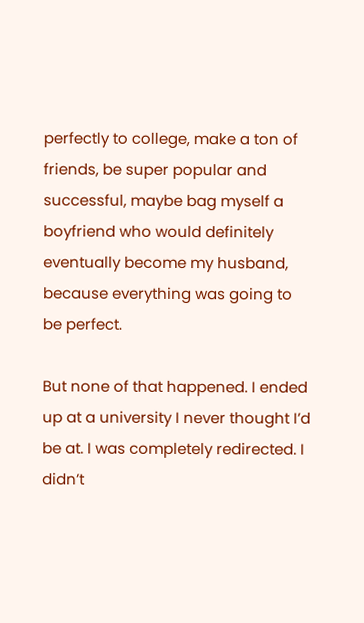perfectly to college, make a ton of friends, be super popular and successful, maybe bag myself a boyfriend who would definitely eventually become my husband, because everything was going to be perfect.

But none of that happened. I ended up at a university I never thought I’d be at. I was completely redirected. I didn’t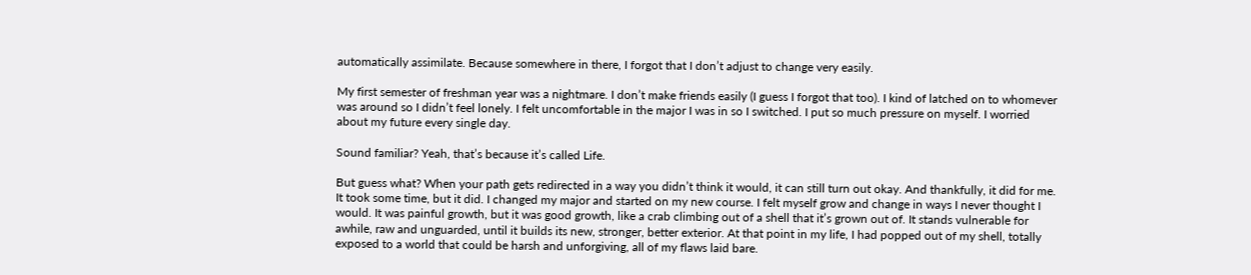automatically assimilate. Because somewhere in there, I forgot that I don’t adjust to change very easily.

My first semester of freshman year was a nightmare. I don’t make friends easily (I guess I forgot that too). I kind of latched on to whomever was around so I didn’t feel lonely. I felt uncomfortable in the major I was in so I switched. I put so much pressure on myself. I worried about my future every single day.

Sound familiar? Yeah, that’s because it’s called Life.

But guess what? When your path gets redirected in a way you didn’t think it would, it can still turn out okay. And thankfully, it did for me. It took some time, but it did. I changed my major and started on my new course. I felt myself grow and change in ways I never thought I would. It was painful growth, but it was good growth, like a crab climbing out of a shell that it’s grown out of. It stands vulnerable for awhile, raw and unguarded, until it builds its new, stronger, better exterior. At that point in my life, I had popped out of my shell, totally exposed to a world that could be harsh and unforgiving, all of my flaws laid bare.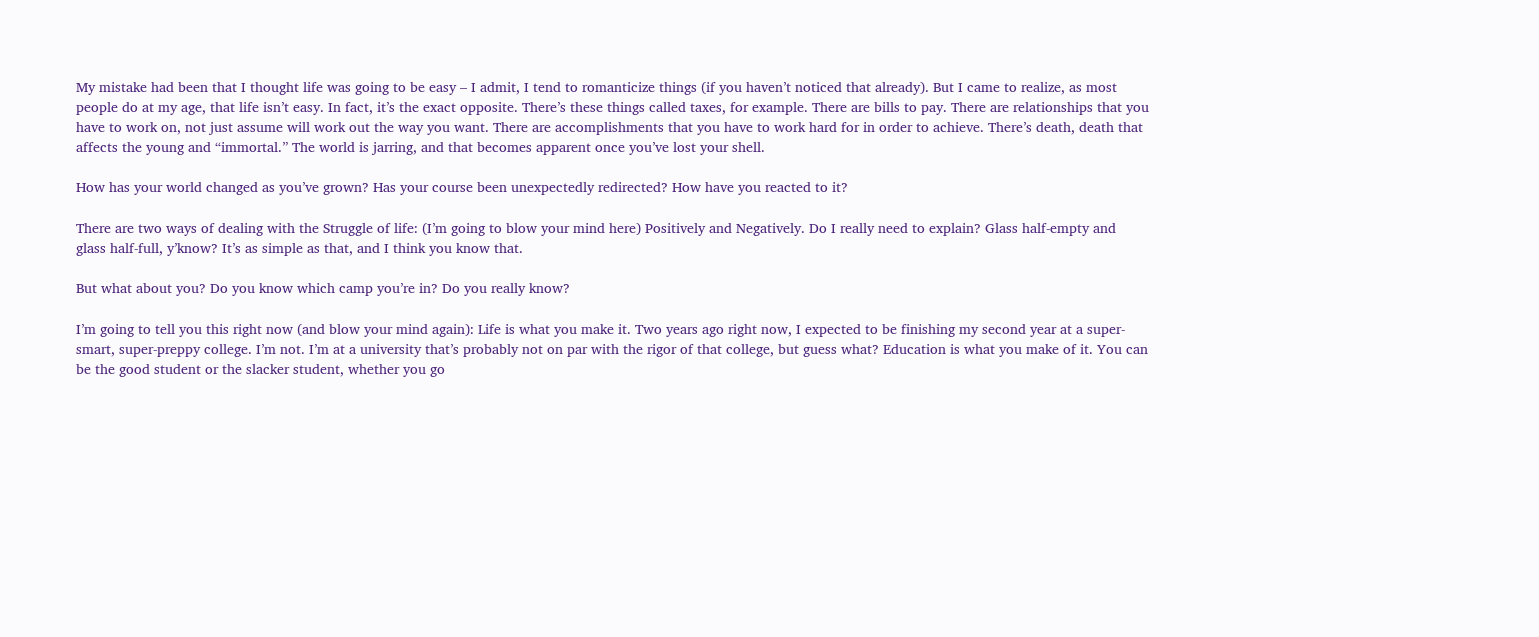My mistake had been that I thought life was going to be easy – I admit, I tend to romanticize things (if you haven’t noticed that already). But I came to realize, as most people do at my age, that life isn’t easy. In fact, it’s the exact opposite. There’s these things called taxes, for example. There are bills to pay. There are relationships that you have to work on, not just assume will work out the way you want. There are accomplishments that you have to work hard for in order to achieve. There’s death, death that affects the young and “immortal.” The world is jarring, and that becomes apparent once you’ve lost your shell.

How has your world changed as you’ve grown? Has your course been unexpectedly redirected? How have you reacted to it?

There are two ways of dealing with the Struggle of life: (I’m going to blow your mind here) Positively and Negatively. Do I really need to explain? Glass half-empty and glass half-full, y’know? It’s as simple as that, and I think you know that.

But what about you? Do you know which camp you’re in? Do you really know?

I’m going to tell you this right now (and blow your mind again): Life is what you make it. Two years ago right now, I expected to be finishing my second year at a super-smart, super-preppy college. I’m not. I’m at a university that’s probably not on par with the rigor of that college, but guess what? Education is what you make of it. You can be the good student or the slacker student, whether you go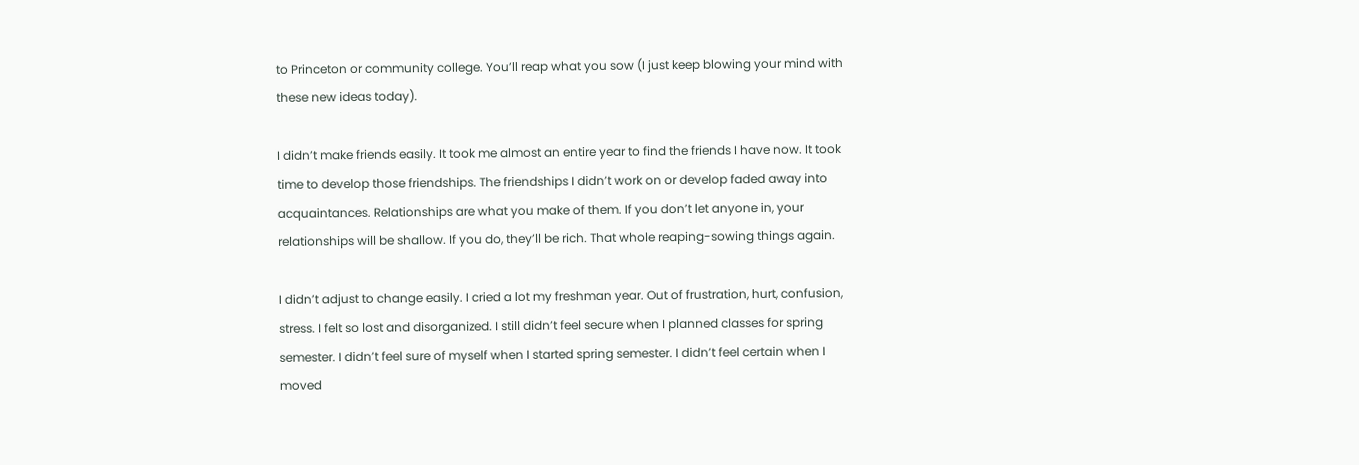to Princeton or community college. You’ll reap what you sow (I just keep blowing your mind with these new ideas today).

I didn’t make friends easily. It took me almost an entire year to find the friends I have now. It took time to develop those friendships. The friendships I didn’t work on or develop faded away into acquaintances. Relationships are what you make of them. If you don’t let anyone in, your relationships will be shallow. If you do, they’ll be rich. That whole reaping-sowing things again.

I didn’t adjust to change easily. I cried a lot my freshman year. Out of frustration, hurt, confusion, stress. I felt so lost and disorganized. I still didn’t feel secure when I planned classes for spring semester. I didn’t feel sure of myself when I started spring semester. I didn’t feel certain when I moved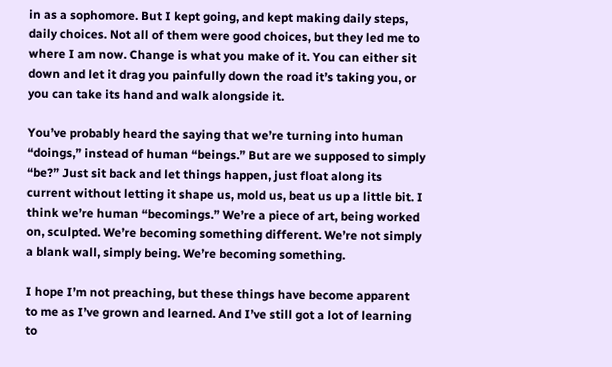in as a sophomore. But I kept going, and kept making daily steps, daily choices. Not all of them were good choices, but they led me to where I am now. Change is what you make of it. You can either sit down and let it drag you painfully down the road it’s taking you, or you can take its hand and walk alongside it.

You’ve probably heard the saying that we’re turning into human “doings,” instead of human “beings.” But are we supposed to simply “be?” Just sit back and let things happen, just float along its current without letting it shape us, mold us, beat us up a little bit. I think we’re human “becomings.” We’re a piece of art, being worked on, sculpted. We’re becoming something different. We’re not simply a blank wall, simply being. We’re becoming something.

I hope I’m not preaching, but these things have become apparent to me as I’ve grown and learned. And I’ve still got a lot of learning to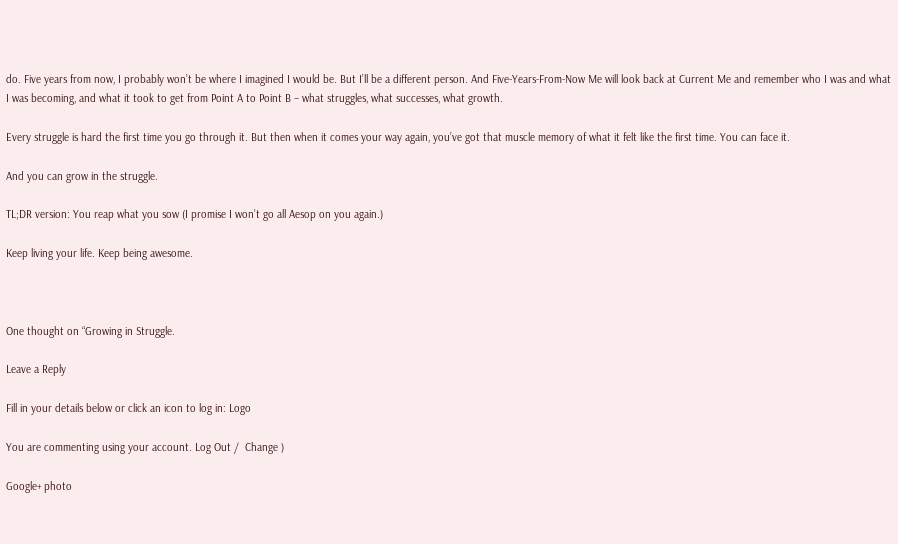do. Five years from now, I probably won’t be where I imagined I would be. But I’ll be a different person. And Five-Years-From-Now Me will look back at Current Me and remember who I was and what I was becoming, and what it took to get from Point A to Point B – what struggles, what successes, what growth.

Every struggle is hard the first time you go through it. But then when it comes your way again, you’ve got that muscle memory of what it felt like the first time. You can face it.

And you can grow in the struggle.

TL;DR version: You reap what you sow (I promise I won’t go all Aesop on you again.)

Keep living your life. Keep being awesome.



One thought on “Growing in Struggle.

Leave a Reply

Fill in your details below or click an icon to log in: Logo

You are commenting using your account. Log Out /  Change )

Google+ photo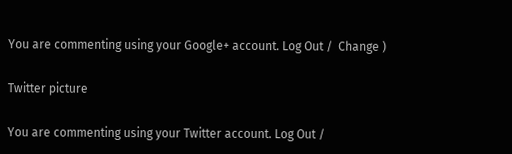You are commenting using your Google+ account. Log Out /  Change )

Twitter picture

You are commenting using your Twitter account. Log Out /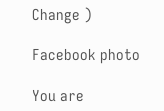Change )

Facebook photo

You are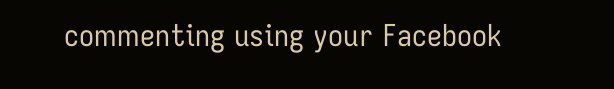commenting using your Facebook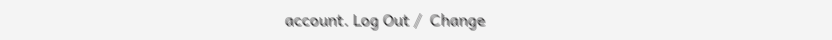account. Log Out /  Change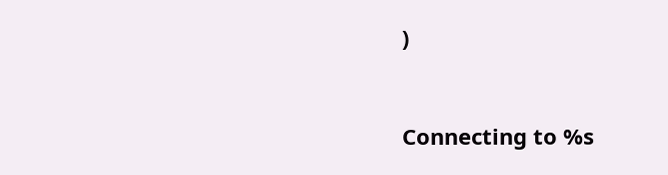)


Connecting to %s